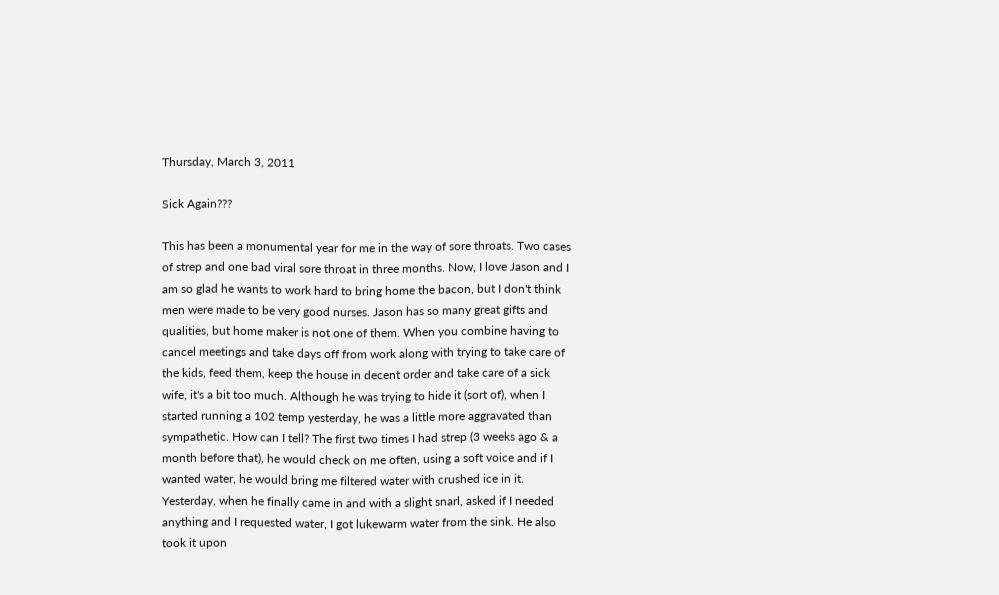Thursday, March 3, 2011

Sick Again???

This has been a monumental year for me in the way of sore throats. Two cases of strep and one bad viral sore throat in three months. Now, I love Jason and I am so glad he wants to work hard to bring home the bacon, but I don't think men were made to be very good nurses. Jason has so many great gifts and qualities, but home maker is not one of them. When you combine having to cancel meetings and take days off from work along with trying to take care of the kids, feed them, keep the house in decent order and take care of a sick wife, it's a bit too much. Although he was trying to hide it (sort of), when I started running a 102 temp yesterday, he was a little more aggravated than sympathetic. How can I tell? The first two times I had strep (3 weeks ago & a month before that), he would check on me often, using a soft voice and if I wanted water, he would bring me filtered water with crushed ice in it. Yesterday, when he finally came in and with a slight snarl, asked if I needed anything and I requested water, I got lukewarm water from the sink. He also took it upon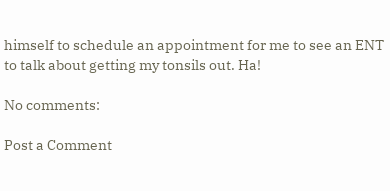himself to schedule an appointment for me to see an ENT to talk about getting my tonsils out. Ha!

No comments:

Post a Comment